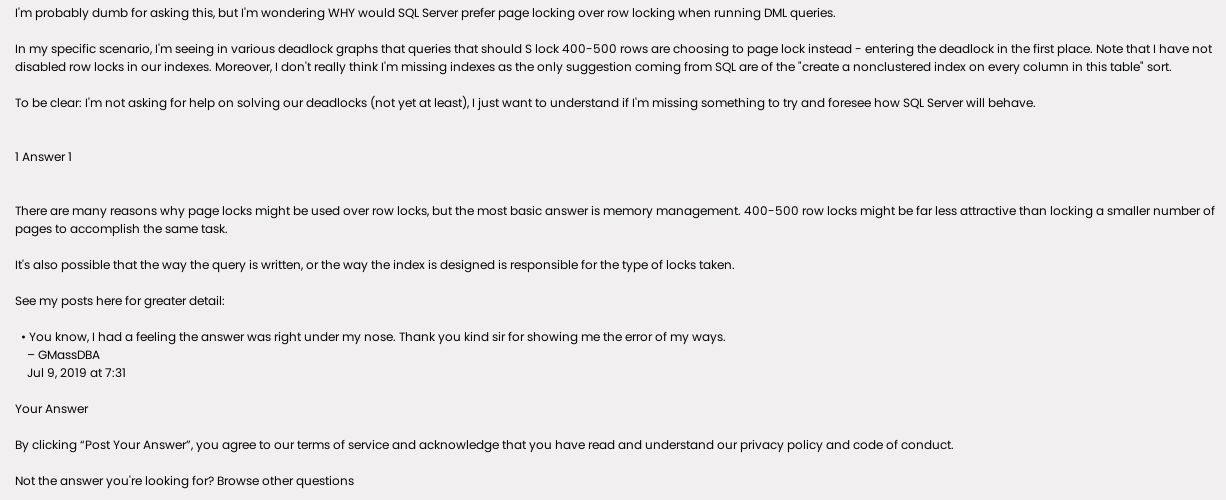I'm probably dumb for asking this, but I'm wondering WHY would SQL Server prefer page locking over row locking when running DML queries.

In my specific scenario, I'm seeing in various deadlock graphs that queries that should S lock 400-500 rows are choosing to page lock instead - entering the deadlock in the first place. Note that I have not disabled row locks in our indexes. Moreover, I don't really think I'm missing indexes as the only suggestion coming from SQL are of the "create a nonclustered index on every column in this table" sort.

To be clear: I'm not asking for help on solving our deadlocks (not yet at least), I just want to understand if I'm missing something to try and foresee how SQL Server will behave.


1 Answer 1


There are many reasons why page locks might be used over row locks, but the most basic answer is memory management. 400-500 row locks might be far less attractive than locking a smaller number of pages to accomplish the same task.

It's also possible that the way the query is written, or the way the index is designed is responsible for the type of locks taken.

See my posts here for greater detail:

  • You know, I had a feeling the answer was right under my nose. Thank you kind sir for showing me the error of my ways.
    – GMassDBA
    Jul 9, 2019 at 7:31

Your Answer

By clicking “Post Your Answer”, you agree to our terms of service and acknowledge that you have read and understand our privacy policy and code of conduct.

Not the answer you're looking for? Browse other questions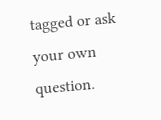tagged or ask your own question.